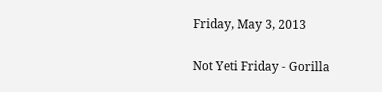Friday, May 3, 2013

Not Yeti Friday - Gorilla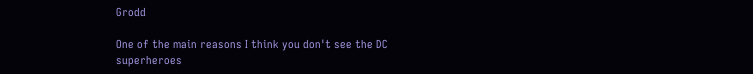Grodd

One of the main reasons I think you don't see the DC superheroes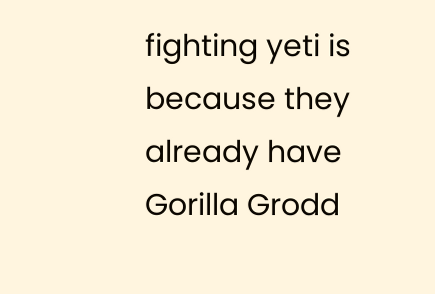fighting yeti is because they already have Gorilla Grodd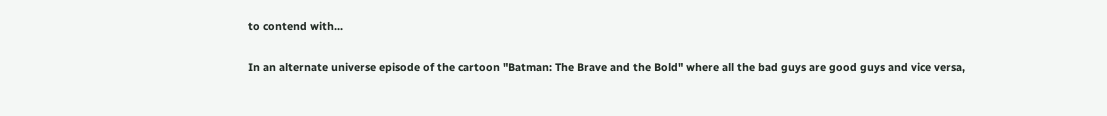to contend with...

In an alternate universe episode of the cartoon "Batman: The Brave and the Bold" where all the bad guys are good guys and vice versa,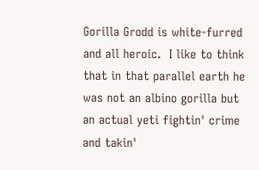Gorilla Grodd is white-furred and all heroic.  I like to think that in that parallel earth he was not an albino gorilla but an actual yeti fightin' crime and takin'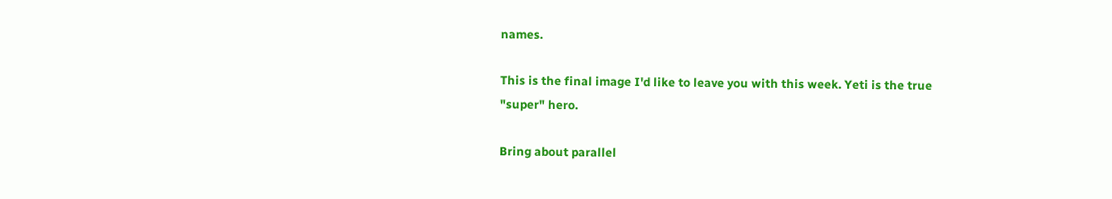names.

This is the final image I'd like to leave you with this week. Yeti is the true "super" hero.

Bring about parallel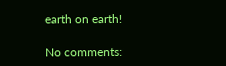earth on earth!

No comments: